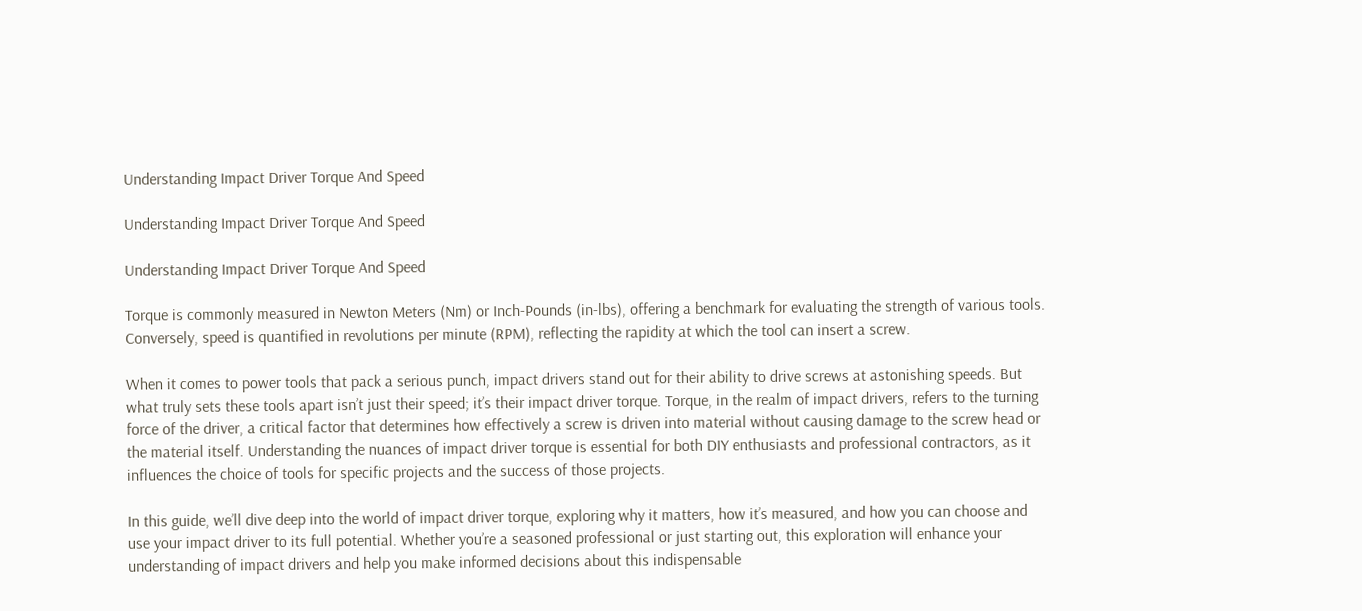Understanding Impact Driver Torque And Speed

Understanding Impact Driver Torque And Speed

Understanding Impact Driver Torque And Speed

Torque is commonly measured in Newton Meters (Nm) or Inch-Pounds (in-lbs), offering a benchmark for evaluating the strength of various tools. Conversely, speed is quantified in revolutions per minute (RPM), reflecting the rapidity at which the tool can insert a screw.

When it comes to power tools that pack a serious punch, impact drivers stand out for their ability to drive screws at astonishing speeds. But what truly sets these tools apart isn’t just their speed; it’s their impact driver torque. Torque, in the realm of impact drivers, refers to the turning force of the driver, a critical factor that determines how effectively a screw is driven into material without causing damage to the screw head or the material itself. Understanding the nuances of impact driver torque is essential for both DIY enthusiasts and professional contractors, as it influences the choice of tools for specific projects and the success of those projects.

In this guide, we’ll dive deep into the world of impact driver torque, exploring why it matters, how it’s measured, and how you can choose and use your impact driver to its full potential. Whether you’re a seasoned professional or just starting out, this exploration will enhance your understanding of impact drivers and help you make informed decisions about this indispensable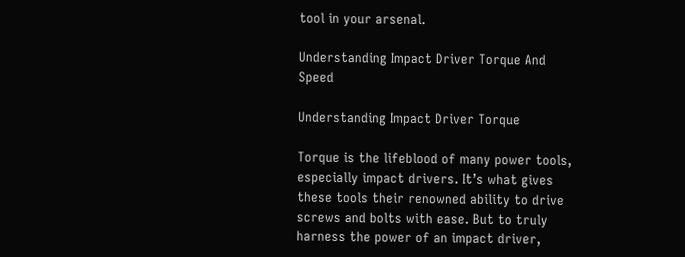tool in your arsenal.

Understanding Impact Driver Torque And Speed

Understanding Impact Driver Torque

Torque is the lifeblood of many power tools, especially impact drivers. It’s what gives these tools their renowned ability to drive screws and bolts with ease. But to truly harness the power of an impact driver,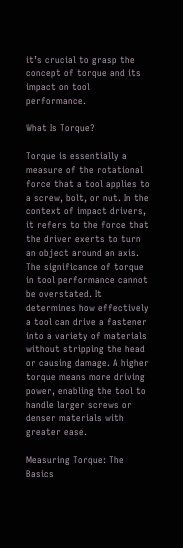it’s crucial to grasp the concept of torque and its impact on tool performance.

What Is Torque?

Torque is essentially a measure of the rotational force that a tool applies to a screw, bolt, or nut. In the context of impact drivers, it refers to the force that the driver exerts to turn an object around an axis. The significance of torque in tool performance cannot be overstated. It determines how effectively a tool can drive a fastener into a variety of materials without stripping the head or causing damage. A higher torque means more driving power, enabling the tool to handle larger screws or denser materials with greater ease.

Measuring Torque: The Basics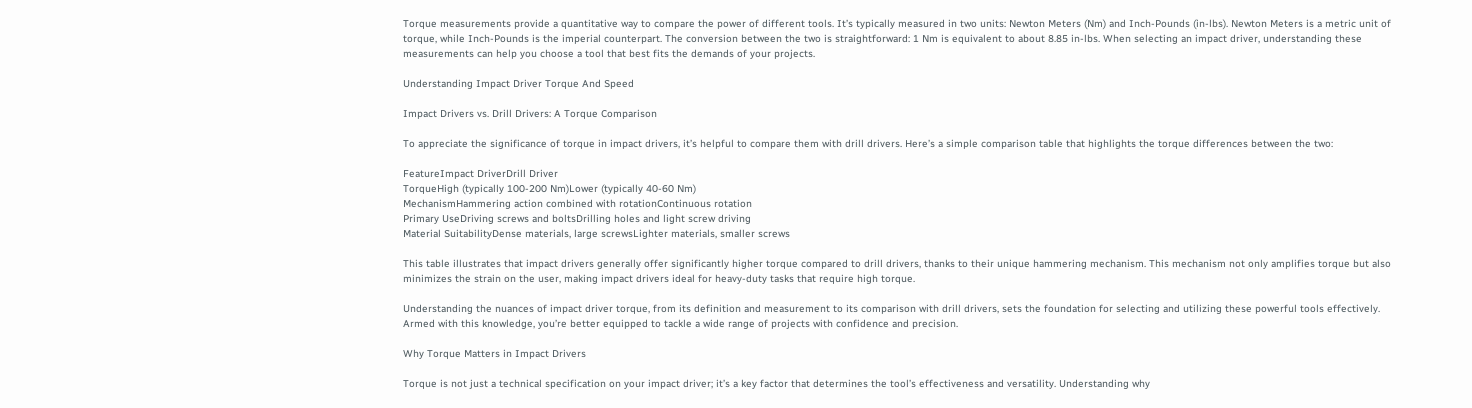Torque measurements provide a quantitative way to compare the power of different tools. It’s typically measured in two units: Newton Meters (Nm) and Inch-Pounds (in-lbs). Newton Meters is a metric unit of torque, while Inch-Pounds is the imperial counterpart. The conversion between the two is straightforward: 1 Nm is equivalent to about 8.85 in-lbs. When selecting an impact driver, understanding these measurements can help you choose a tool that best fits the demands of your projects.

Understanding Impact Driver Torque And Speed

Impact Drivers vs. Drill Drivers: A Torque Comparison

To appreciate the significance of torque in impact drivers, it’s helpful to compare them with drill drivers. Here’s a simple comparison table that highlights the torque differences between the two:

FeatureImpact DriverDrill Driver
TorqueHigh (typically 100-200 Nm)Lower (typically 40-60 Nm)
MechanismHammering action combined with rotationContinuous rotation
Primary UseDriving screws and boltsDrilling holes and light screw driving
Material SuitabilityDense materials, large screwsLighter materials, smaller screws

This table illustrates that impact drivers generally offer significantly higher torque compared to drill drivers, thanks to their unique hammering mechanism. This mechanism not only amplifies torque but also minimizes the strain on the user, making impact drivers ideal for heavy-duty tasks that require high torque.

Understanding the nuances of impact driver torque, from its definition and measurement to its comparison with drill drivers, sets the foundation for selecting and utilizing these powerful tools effectively. Armed with this knowledge, you’re better equipped to tackle a wide range of projects with confidence and precision.

Why Torque Matters in Impact Drivers

Torque is not just a technical specification on your impact driver; it’s a key factor that determines the tool’s effectiveness and versatility. Understanding why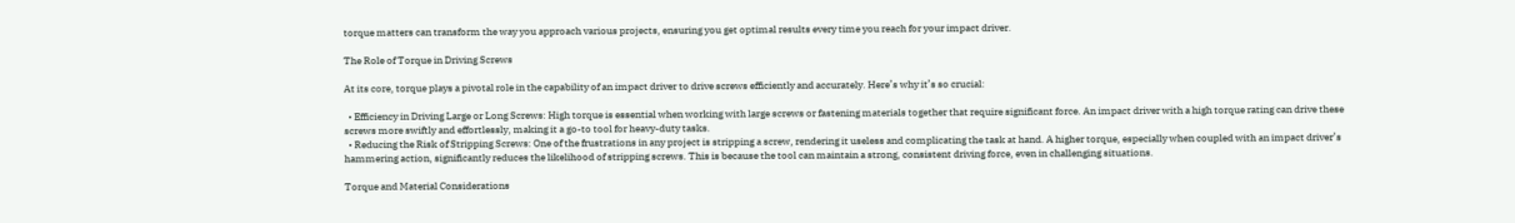torque matters can transform the way you approach various projects, ensuring you get optimal results every time you reach for your impact driver.

The Role of Torque in Driving Screws

At its core, torque plays a pivotal role in the capability of an impact driver to drive screws efficiently and accurately. Here’s why it’s so crucial:

  • Efficiency in Driving Large or Long Screws: High torque is essential when working with large screws or fastening materials together that require significant force. An impact driver with a high torque rating can drive these screws more swiftly and effortlessly, making it a go-to tool for heavy-duty tasks.
  • Reducing the Risk of Stripping Screws: One of the frustrations in any project is stripping a screw, rendering it useless and complicating the task at hand. A higher torque, especially when coupled with an impact driver’s hammering action, significantly reduces the likelihood of stripping screws. This is because the tool can maintain a strong, consistent driving force, even in challenging situations.

Torque and Material Considerations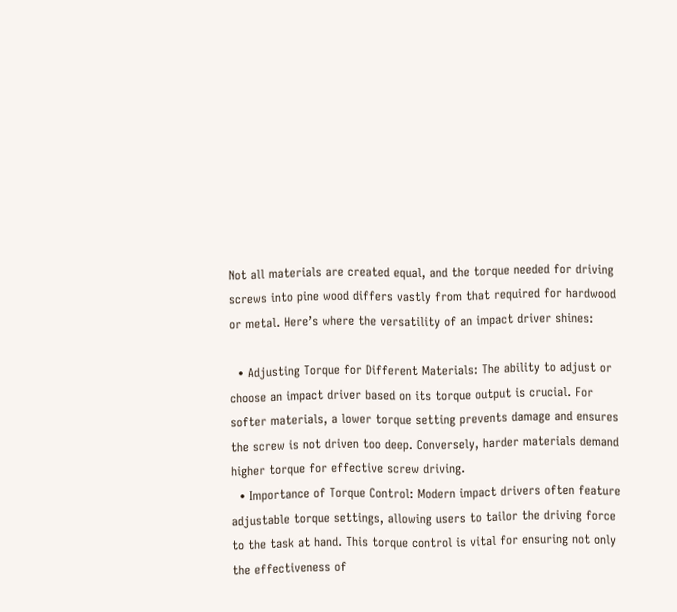Not all materials are created equal, and the torque needed for driving screws into pine wood differs vastly from that required for hardwood or metal. Here’s where the versatility of an impact driver shines:

  • Adjusting Torque for Different Materials: The ability to adjust or choose an impact driver based on its torque output is crucial. For softer materials, a lower torque setting prevents damage and ensures the screw is not driven too deep. Conversely, harder materials demand higher torque for effective screw driving.
  • Importance of Torque Control: Modern impact drivers often feature adjustable torque settings, allowing users to tailor the driving force to the task at hand. This torque control is vital for ensuring not only the effectiveness of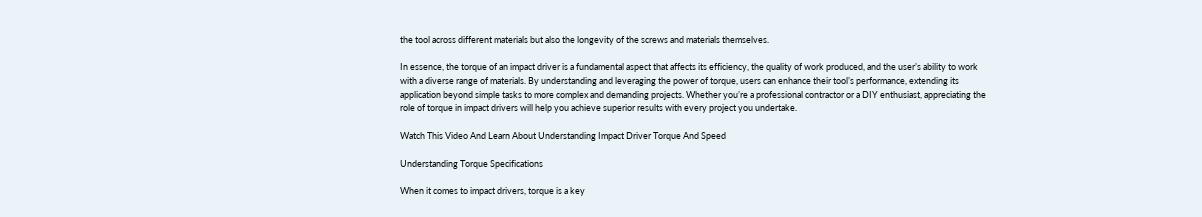the tool across different materials but also the longevity of the screws and materials themselves.

In essence, the torque of an impact driver is a fundamental aspect that affects its efficiency, the quality of work produced, and the user’s ability to work with a diverse range of materials. By understanding and leveraging the power of torque, users can enhance their tool’s performance, extending its application beyond simple tasks to more complex and demanding projects. Whether you’re a professional contractor or a DIY enthusiast, appreciating the role of torque in impact drivers will help you achieve superior results with every project you undertake.

Watch This Video And Learn About Understanding Impact Driver Torque And Speed

Understanding Torque Specifications

When it comes to impact drivers, torque is a key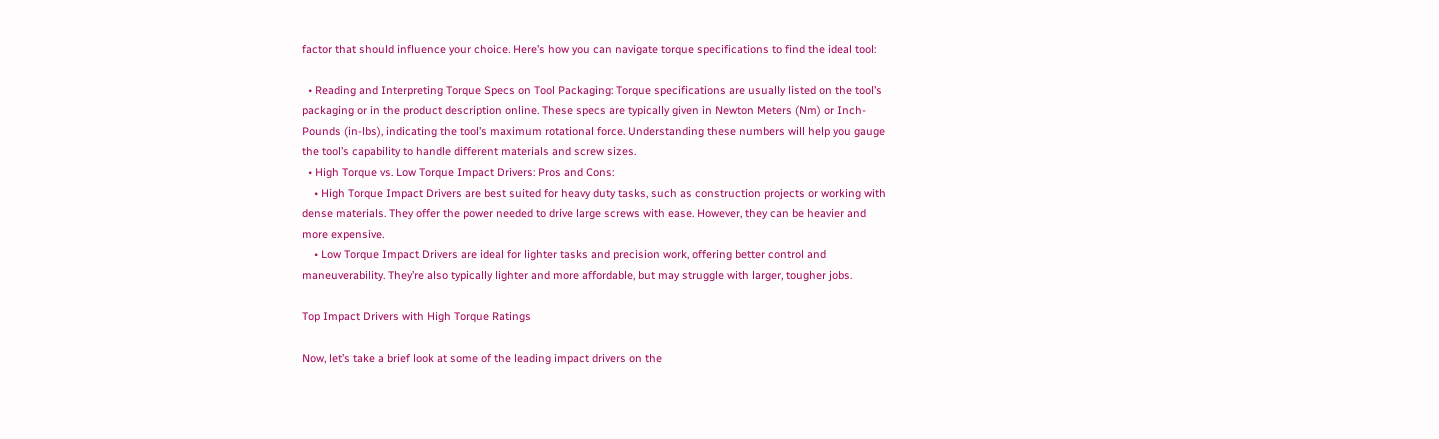factor that should influence your choice. Here’s how you can navigate torque specifications to find the ideal tool:

  • Reading and Interpreting Torque Specs on Tool Packaging: Torque specifications are usually listed on the tool’s packaging or in the product description online. These specs are typically given in Newton Meters (Nm) or Inch-Pounds (in-lbs), indicating the tool’s maximum rotational force. Understanding these numbers will help you gauge the tool’s capability to handle different materials and screw sizes.
  • High Torque vs. Low Torque Impact Drivers: Pros and Cons:
    • High Torque Impact Drivers are best suited for heavy duty tasks, such as construction projects or working with dense materials. They offer the power needed to drive large screws with ease. However, they can be heavier and more expensive.
    • Low Torque Impact Drivers are ideal for lighter tasks and precision work, offering better control and maneuverability. They’re also typically lighter and more affordable, but may struggle with larger, tougher jobs.

Top Impact Drivers with High Torque Ratings

Now, let’s take a brief look at some of the leading impact drivers on the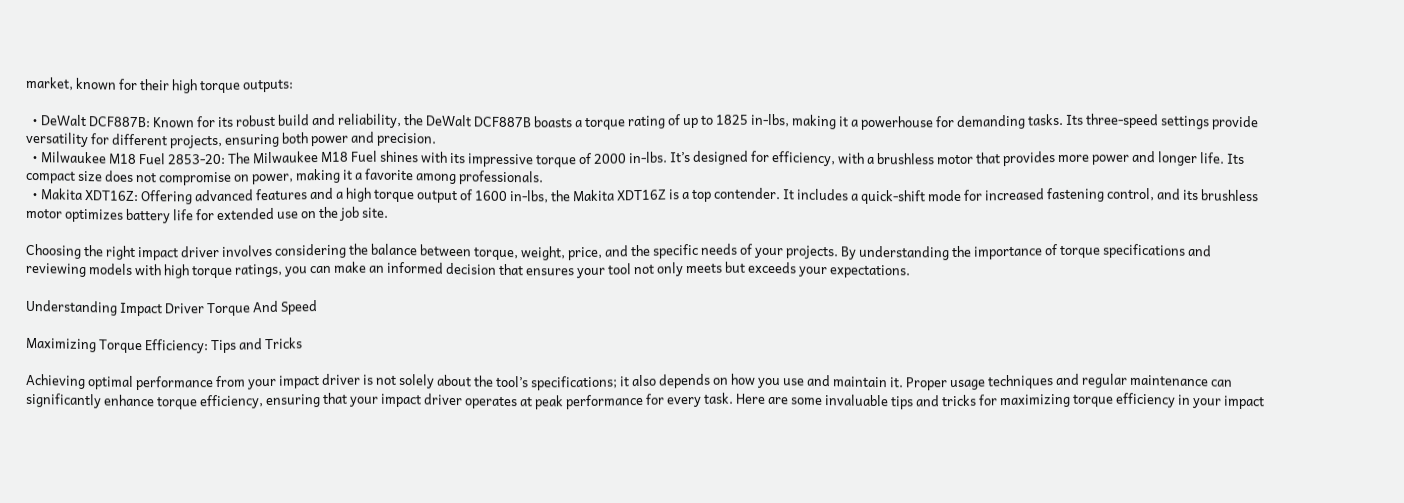market, known for their high torque outputs:

  • DeWalt DCF887B: Known for its robust build and reliability, the DeWalt DCF887B boasts a torque rating of up to 1825 in-lbs, making it a powerhouse for demanding tasks. Its three-speed settings provide versatility for different projects, ensuring both power and precision.
  • Milwaukee M18 Fuel 2853-20: The Milwaukee M18 Fuel shines with its impressive torque of 2000 in-lbs. It’s designed for efficiency, with a brushless motor that provides more power and longer life. Its compact size does not compromise on power, making it a favorite among professionals.
  • Makita XDT16Z: Offering advanced features and a high torque output of 1600 in-lbs, the Makita XDT16Z is a top contender. It includes a quick-shift mode for increased fastening control, and its brushless motor optimizes battery life for extended use on the job site.

Choosing the right impact driver involves considering the balance between torque, weight, price, and the specific needs of your projects. By understanding the importance of torque specifications and reviewing models with high torque ratings, you can make an informed decision that ensures your tool not only meets but exceeds your expectations.

Understanding Impact Driver Torque And Speed

Maximizing Torque Efficiency: Tips and Tricks

Achieving optimal performance from your impact driver is not solely about the tool’s specifications; it also depends on how you use and maintain it. Proper usage techniques and regular maintenance can significantly enhance torque efficiency, ensuring that your impact driver operates at peak performance for every task. Here are some invaluable tips and tricks for maximizing torque efficiency in your impact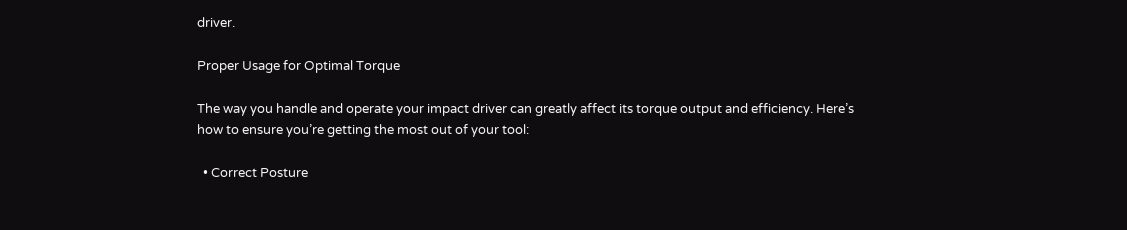driver.

Proper Usage for Optimal Torque

The way you handle and operate your impact driver can greatly affect its torque output and efficiency. Here’s how to ensure you’re getting the most out of your tool:

  • Correct Posture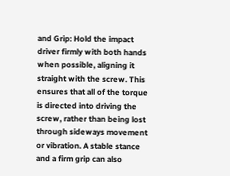and Grip: Hold the impact driver firmly with both hands when possible, aligning it straight with the screw. This ensures that all of the torque is directed into driving the screw, rather than being lost through sideways movement or vibration. A stable stance and a firm grip can also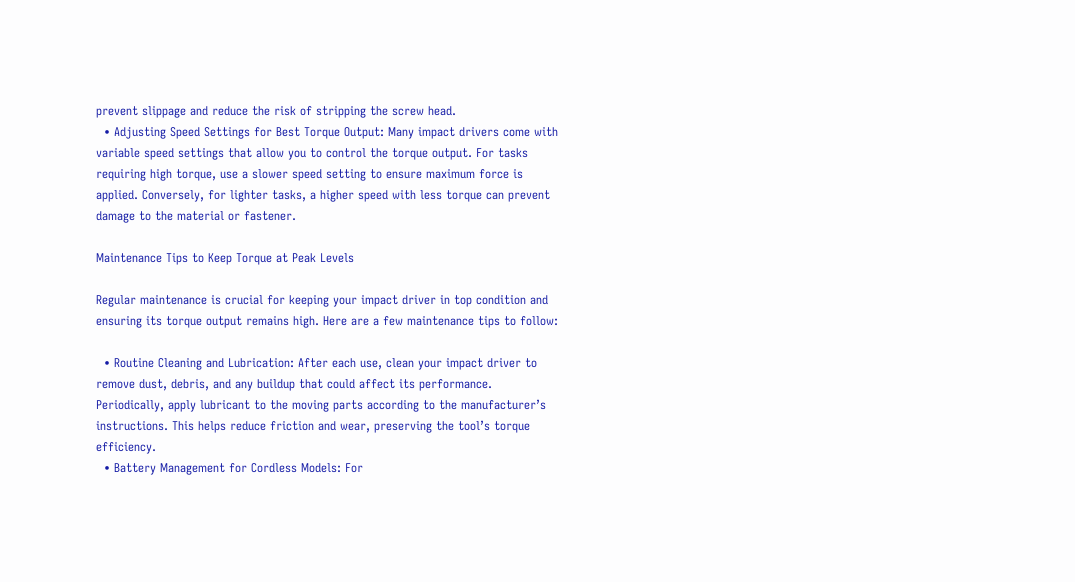prevent slippage and reduce the risk of stripping the screw head.
  • Adjusting Speed Settings for Best Torque Output: Many impact drivers come with variable speed settings that allow you to control the torque output. For tasks requiring high torque, use a slower speed setting to ensure maximum force is applied. Conversely, for lighter tasks, a higher speed with less torque can prevent damage to the material or fastener.

Maintenance Tips to Keep Torque at Peak Levels

Regular maintenance is crucial for keeping your impact driver in top condition and ensuring its torque output remains high. Here are a few maintenance tips to follow:

  • Routine Cleaning and Lubrication: After each use, clean your impact driver to remove dust, debris, and any buildup that could affect its performance. Periodically, apply lubricant to the moving parts according to the manufacturer’s instructions. This helps reduce friction and wear, preserving the tool’s torque efficiency.
  • Battery Management for Cordless Models: For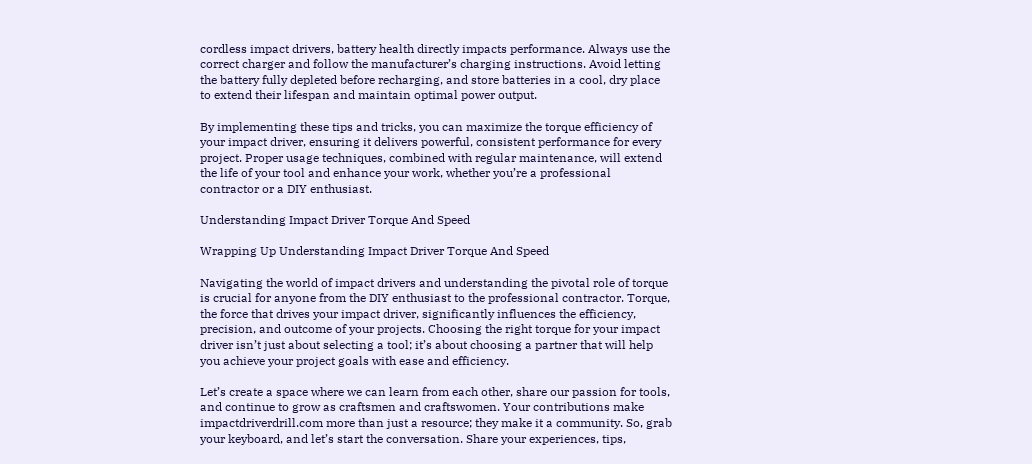cordless impact drivers, battery health directly impacts performance. Always use the correct charger and follow the manufacturer’s charging instructions. Avoid letting the battery fully depleted before recharging, and store batteries in a cool, dry place to extend their lifespan and maintain optimal power output.

By implementing these tips and tricks, you can maximize the torque efficiency of your impact driver, ensuring it delivers powerful, consistent performance for every project. Proper usage techniques, combined with regular maintenance, will extend the life of your tool and enhance your work, whether you’re a professional contractor or a DIY enthusiast.

Understanding Impact Driver Torque And Speed

Wrapping Up Understanding Impact Driver Torque And Speed

Navigating the world of impact drivers and understanding the pivotal role of torque is crucial for anyone from the DIY enthusiast to the professional contractor. Torque, the force that drives your impact driver, significantly influences the efficiency, precision, and outcome of your projects. Choosing the right torque for your impact driver isn’t just about selecting a tool; it’s about choosing a partner that will help you achieve your project goals with ease and efficiency.

Let’s create a space where we can learn from each other, share our passion for tools, and continue to grow as craftsmen and craftswomen. Your contributions make impactdriverdrill.com more than just a resource; they make it a community. So, grab your keyboard, and let’s start the conversation. Share your experiences, tips,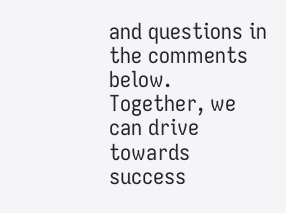and questions in the comments below. Together, we can drive towards success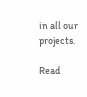in all our projects.

Read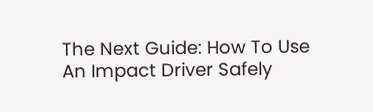The Next Guide: How To Use An Impact Driver Safely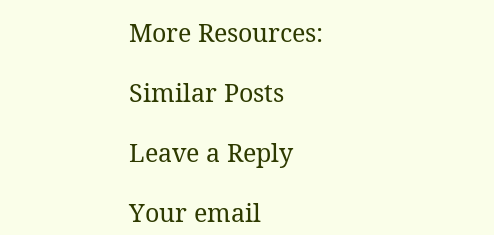More Resources:

Similar Posts

Leave a Reply

Your email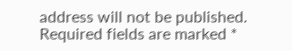address will not be published. Required fields are marked *